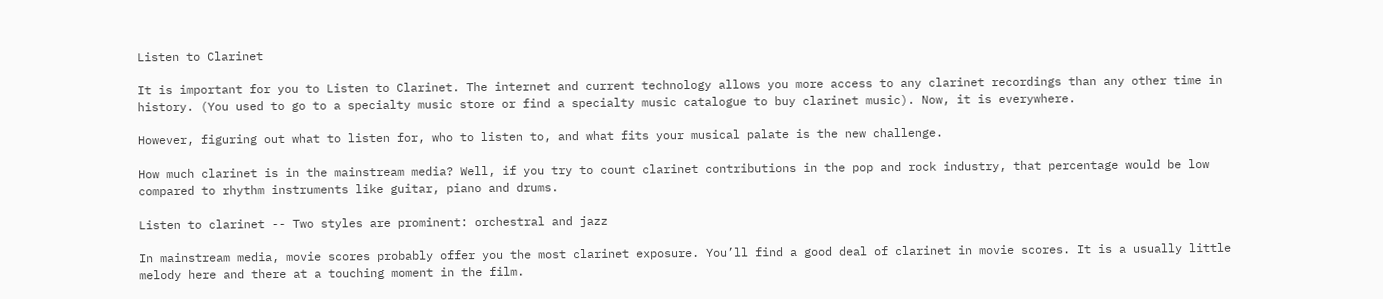Listen to Clarinet

It is important for you to Listen to Clarinet. The internet and current technology allows you more access to any clarinet recordings than any other time in history. (You used to go to a specialty music store or find a specialty music catalogue to buy clarinet music). Now, it is everywhere.

However, figuring out what to listen for, who to listen to, and what fits your musical palate is the new challenge.

How much clarinet is in the mainstream media? Well, if you try to count clarinet contributions in the pop and rock industry, that percentage would be low compared to rhythm instruments like guitar, piano and drums.

Listen to clarinet -- Two styles are prominent: orchestral and jazz

In mainstream media, movie scores probably offer you the most clarinet exposure. You’ll find a good deal of clarinet in movie scores. It is a usually little melody here and there at a touching moment in the film.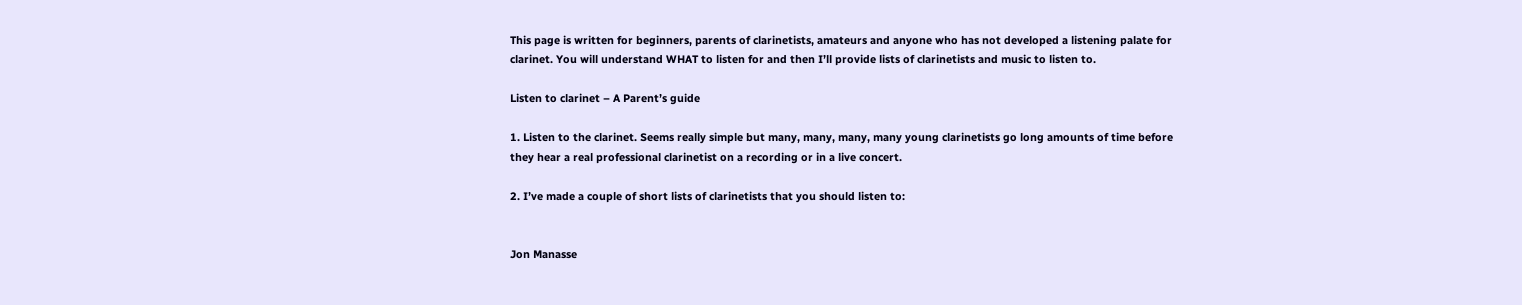This page is written for beginners, parents of clarinetists, amateurs and anyone who has not developed a listening palate for clarinet. You will understand WHAT to listen for and then I’ll provide lists of clarinetists and music to listen to.

Listen to clarinet – A Parent’s guide

1. Listen to the clarinet. Seems really simple but many, many, many, many young clarinetists go long amounts of time before they hear a real professional clarinetist on a recording or in a live concert.

2. I’ve made a couple of short lists of clarinetists that you should listen to:


Jon Manasse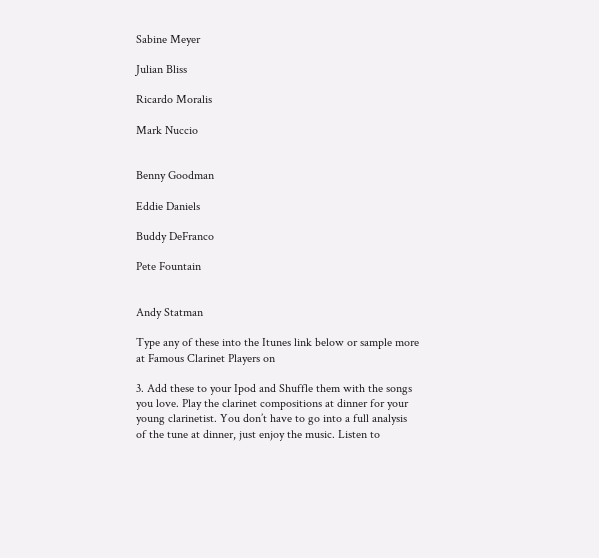Sabine Meyer

Julian Bliss

Ricardo Moralis

Mark Nuccio


Benny Goodman

Eddie Daniels

Buddy DeFranco

Pete Fountain


Andy Statman

Type any of these into the Itunes link below or sample more at Famous Clarinet Players on

3. Add these to your Ipod and Shuffle them with the songs you love. Play the clarinet compositions at dinner for your young clarinetist. You don’t have to go into a full analysis of the tune at dinner, just enjoy the music. Listen to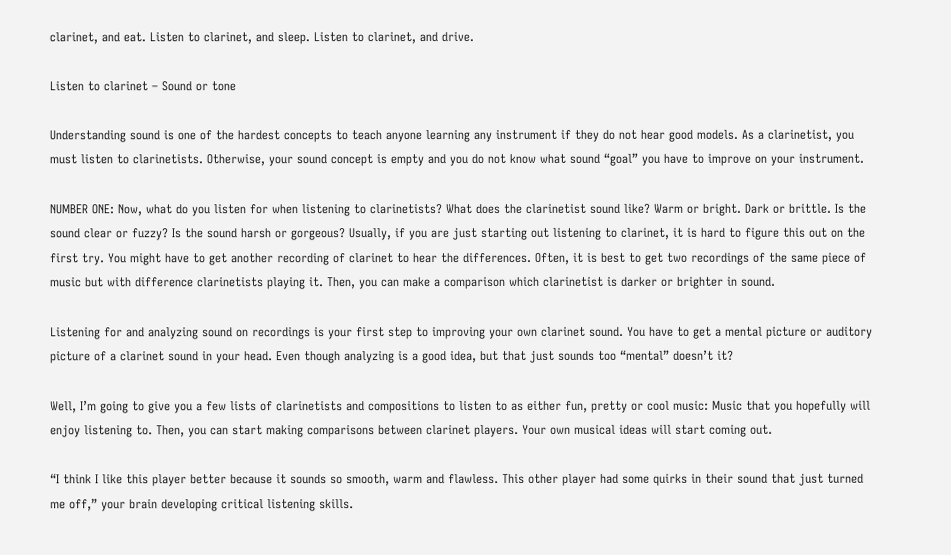clarinet, and eat. Listen to clarinet, and sleep. Listen to clarinet, and drive.

Listen to clarinet – Sound or tone

Understanding sound is one of the hardest concepts to teach anyone learning any instrument if they do not hear good models. As a clarinetist, you must listen to clarinetists. Otherwise, your sound concept is empty and you do not know what sound “goal” you have to improve on your instrument.

NUMBER ONE: Now, what do you listen for when listening to clarinetists? What does the clarinetist sound like? Warm or bright. Dark or brittle. Is the sound clear or fuzzy? Is the sound harsh or gorgeous? Usually, if you are just starting out listening to clarinet, it is hard to figure this out on the first try. You might have to get another recording of clarinet to hear the differences. Often, it is best to get two recordings of the same piece of music but with difference clarinetists playing it. Then, you can make a comparison which clarinetist is darker or brighter in sound.

Listening for and analyzing sound on recordings is your first step to improving your own clarinet sound. You have to get a mental picture or auditory picture of a clarinet sound in your head. Even though analyzing is a good idea, but that just sounds too “mental” doesn’t it?

Well, I’m going to give you a few lists of clarinetists and compositions to listen to as either fun, pretty or cool music: Music that you hopefully will enjoy listening to. Then, you can start making comparisons between clarinet players. Your own musical ideas will start coming out.

“I think I like this player better because it sounds so smooth, warm and flawless. This other player had some quirks in their sound that just turned me off,” your brain developing critical listening skills.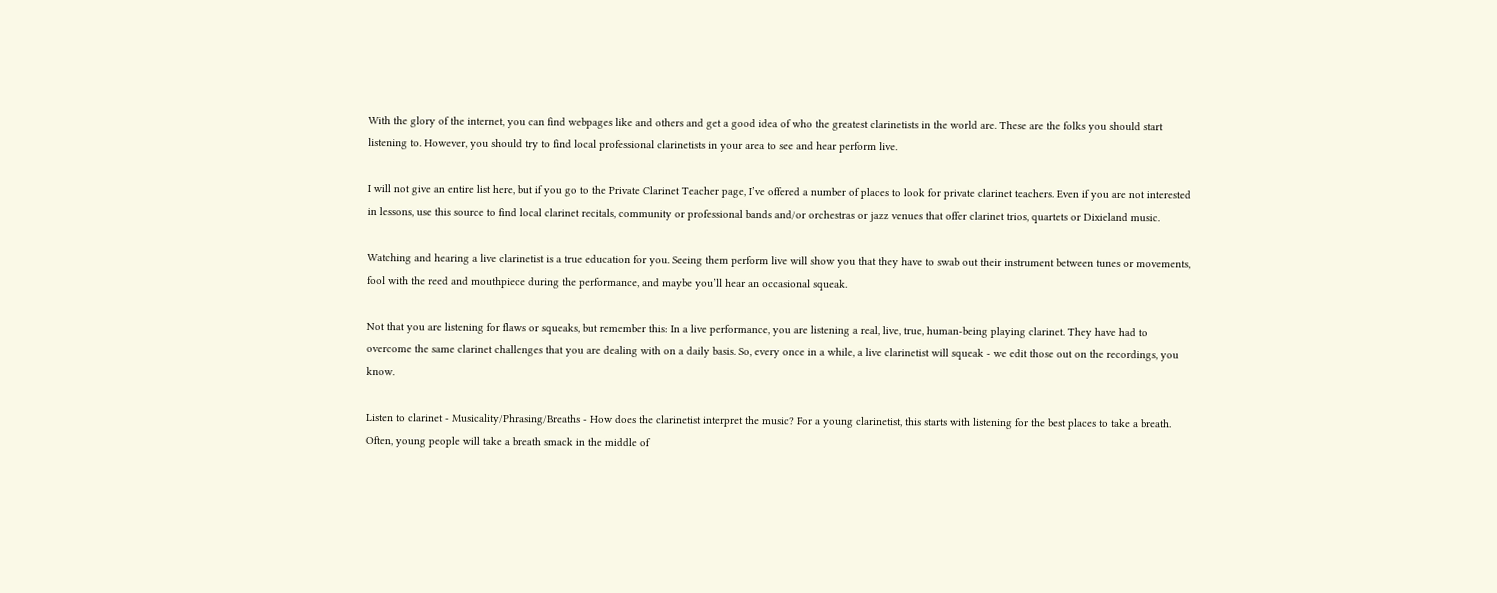With the glory of the internet, you can find webpages like and others and get a good idea of who the greatest clarinetists in the world are. These are the folks you should start listening to. However, you should try to find local professional clarinetists in your area to see and hear perform live.

I will not give an entire list here, but if you go to the Private Clarinet Teacher page, I’ve offered a number of places to look for private clarinet teachers. Even if you are not interested in lessons, use this source to find local clarinet recitals, community or professional bands and/or orchestras or jazz venues that offer clarinet trios, quartets or Dixieland music.

Watching and hearing a live clarinetist is a true education for you. Seeing them perform live will show you that they have to swab out their instrument between tunes or movements, fool with the reed and mouthpiece during the performance, and maybe you’ll hear an occasional squeak.

Not that you are listening for flaws or squeaks, but remember this: In a live performance, you are listening a real, live, true, human-being playing clarinet. They have had to overcome the same clarinet challenges that you are dealing with on a daily basis. So, every once in a while, a live clarinetist will squeak - we edit those out on the recordings, you know.

Listen to clarinet - Musicality/Phrasing/Breaths - How does the clarinetist interpret the music? For a young clarinetist, this starts with listening for the best places to take a breath. Often, young people will take a breath smack in the middle of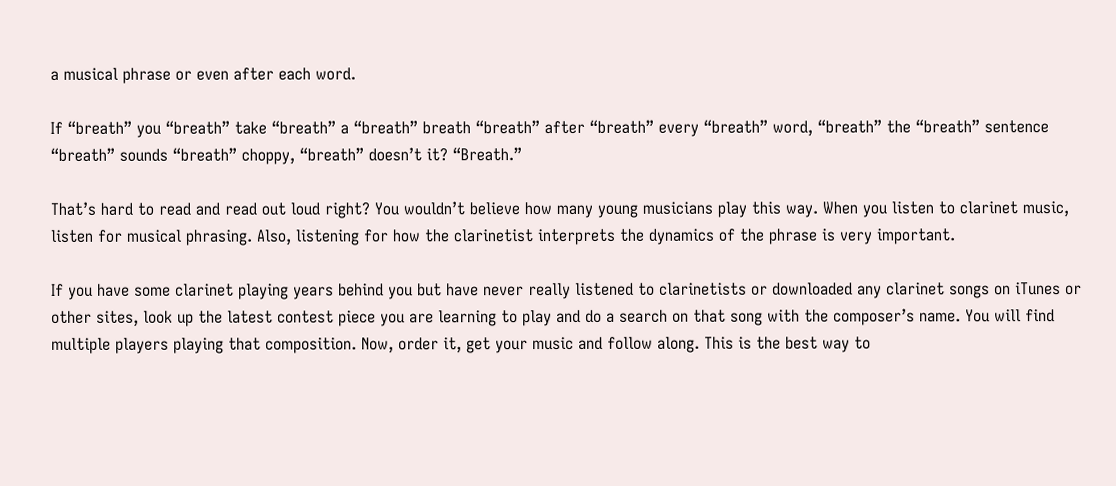a musical phrase or even after each word.

If “breath” you “breath” take “breath” a “breath” breath “breath” after “breath” every “breath” word, “breath” the “breath” sentence “breath” sounds “breath” choppy, “breath” doesn’t it? “Breath.”

That’s hard to read and read out loud right? You wouldn’t believe how many young musicians play this way. When you listen to clarinet music, listen for musical phrasing. Also, listening for how the clarinetist interprets the dynamics of the phrase is very important.

If you have some clarinet playing years behind you but have never really listened to clarinetists or downloaded any clarinet songs on iTunes or other sites, look up the latest contest piece you are learning to play and do a search on that song with the composer’s name. You will find multiple players playing that composition. Now, order it, get your music and follow along. This is the best way to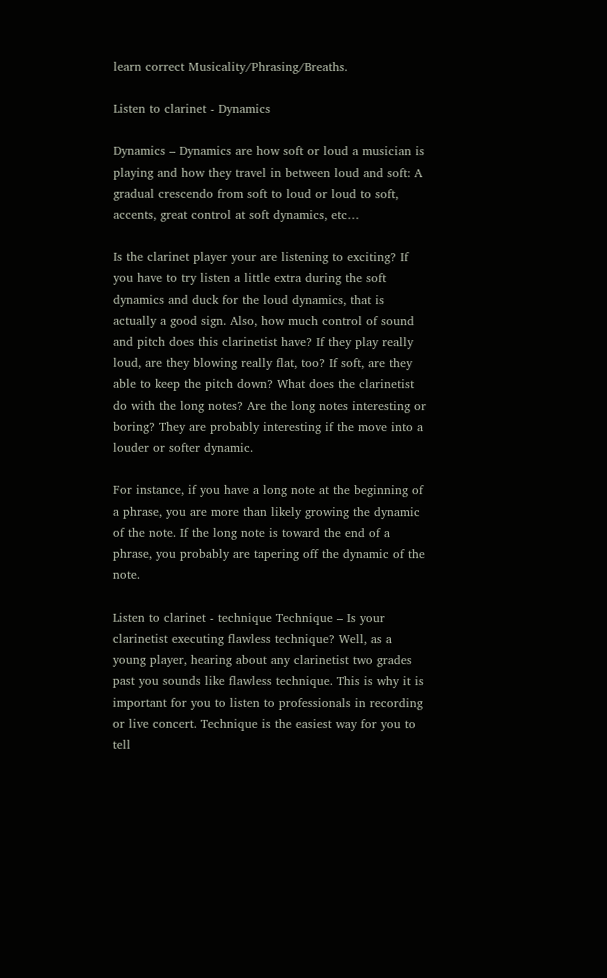learn correct Musicality/Phrasing/Breaths.

Listen to clarinet - Dynamics

Dynamics – Dynamics are how soft or loud a musician is playing and how they travel in between loud and soft: A gradual crescendo from soft to loud or loud to soft, accents, great control at soft dynamics, etc…

Is the clarinet player your are listening to exciting? If you have to try listen a little extra during the soft dynamics and duck for the loud dynamics, that is actually a good sign. Also, how much control of sound and pitch does this clarinetist have? If they play really loud, are they blowing really flat, too? If soft, are they able to keep the pitch down? What does the clarinetist do with the long notes? Are the long notes interesting or boring? They are probably interesting if the move into a louder or softer dynamic.

For instance, if you have a long note at the beginning of a phrase, you are more than likely growing the dynamic of the note. If the long note is toward the end of a phrase, you probably are tapering off the dynamic of the note.

Listen to clarinet - technique Technique – Is your clarinetist executing flawless technique? Well, as a young player, hearing about any clarinetist two grades past you sounds like flawless technique. This is why it is important for you to listen to professionals in recording or live concert. Technique is the easiest way for you to tell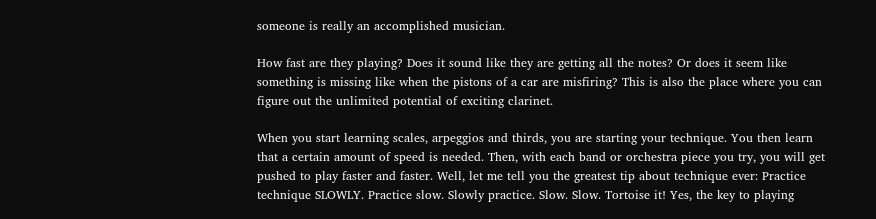someone is really an accomplished musician.

How fast are they playing? Does it sound like they are getting all the notes? Or does it seem like something is missing like when the pistons of a car are misfiring? This is also the place where you can figure out the unlimited potential of exciting clarinet.

When you start learning scales, arpeggios and thirds, you are starting your technique. You then learn that a certain amount of speed is needed. Then, with each band or orchestra piece you try, you will get pushed to play faster and faster. Well, let me tell you the greatest tip about technique ever: Practice technique SLOWLY. Practice slow. Slowly practice. Slow. Slow. Tortoise it! Yes, the key to playing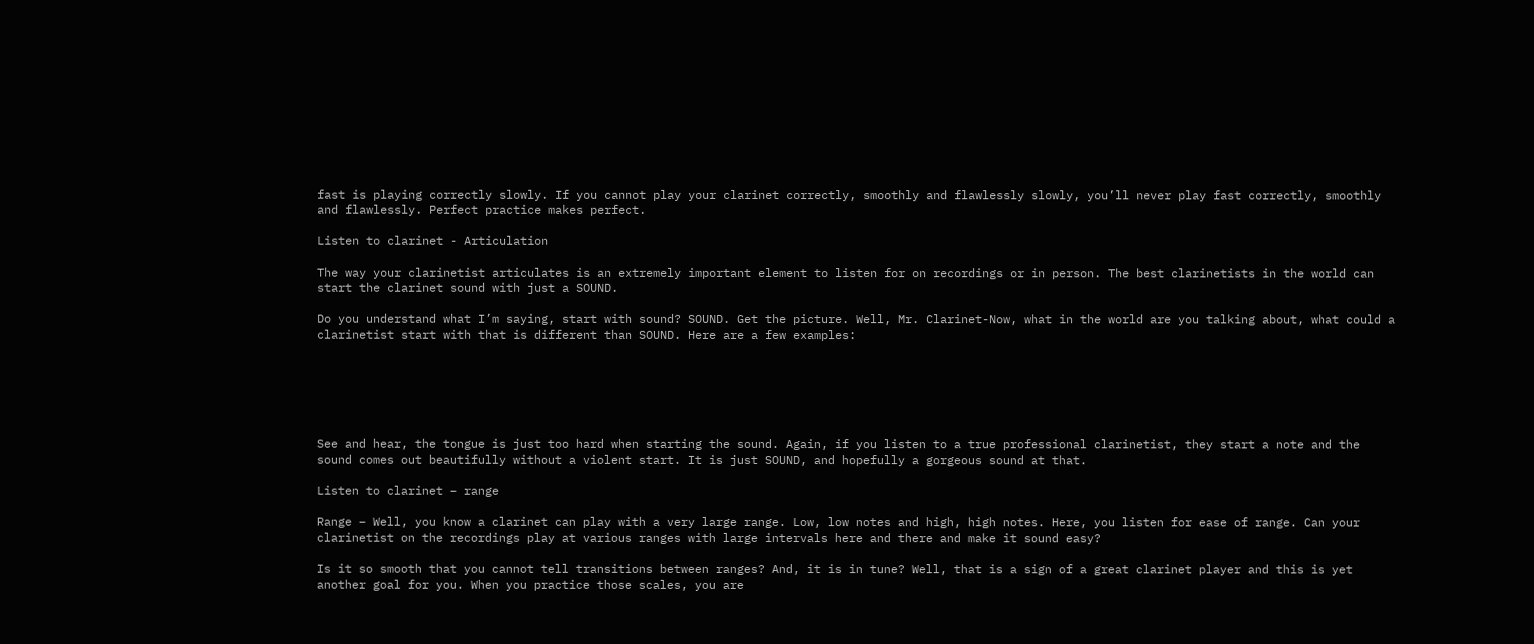fast is playing correctly slowly. If you cannot play your clarinet correctly, smoothly and flawlessly slowly, you’ll never play fast correctly, smoothly and flawlessly. Perfect practice makes perfect.

Listen to clarinet - Articulation

The way your clarinetist articulates is an extremely important element to listen for on recordings or in person. The best clarinetists in the world can start the clarinet sound with just a SOUND.

Do you understand what I’m saying, start with sound? SOUND. Get the picture. Well, Mr. Clarinet-Now, what in the world are you talking about, what could a clarinetist start with that is different than SOUND. Here are a few examples:






See and hear, the tongue is just too hard when starting the sound. Again, if you listen to a true professional clarinetist, they start a note and the sound comes out beautifully without a violent start. It is just SOUND, and hopefully a gorgeous sound at that.

Listen to clarinet – range

Range – Well, you know a clarinet can play with a very large range. Low, low notes and high, high notes. Here, you listen for ease of range. Can your clarinetist on the recordings play at various ranges with large intervals here and there and make it sound easy?

Is it so smooth that you cannot tell transitions between ranges? And, it is in tune? Well, that is a sign of a great clarinet player and this is yet another goal for you. When you practice those scales, you are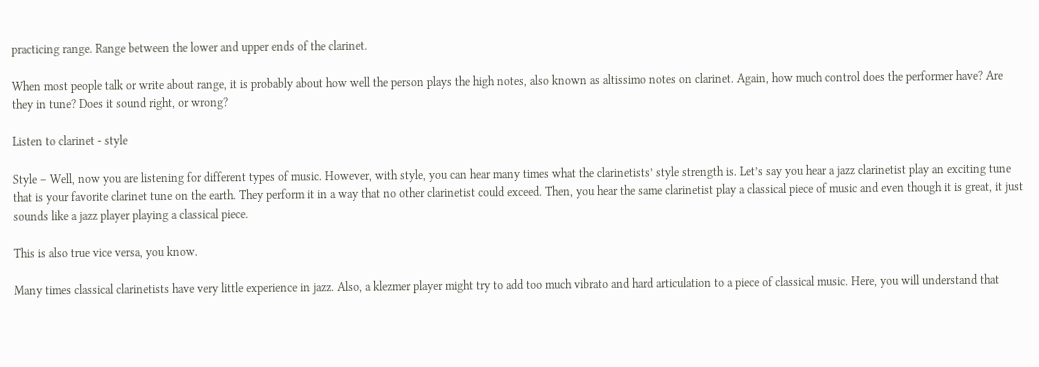practicing range. Range between the lower and upper ends of the clarinet.

When most people talk or write about range, it is probably about how well the person plays the high notes, also known as altissimo notes on clarinet. Again, how much control does the performer have? Are they in tune? Does it sound right, or wrong?

Listen to clarinet - style

Style – Well, now you are listening for different types of music. However, with style, you can hear many times what the clarinetists’ style strength is. Let’s say you hear a jazz clarinetist play an exciting tune that is your favorite clarinet tune on the earth. They perform it in a way that no other clarinetist could exceed. Then, you hear the same clarinetist play a classical piece of music and even though it is great, it just sounds like a jazz player playing a classical piece.

This is also true vice versa, you know.

Many times classical clarinetists have very little experience in jazz. Also, a klezmer player might try to add too much vibrato and hard articulation to a piece of classical music. Here, you will understand that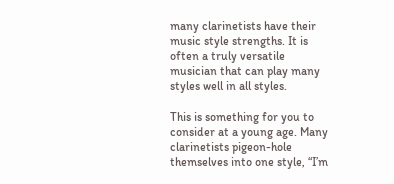many clarinetists have their music style strengths. It is often a truly versatile musician that can play many styles well in all styles.

This is something for you to consider at a young age. Many clarinetists pigeon-hole themselves into one style, “I’m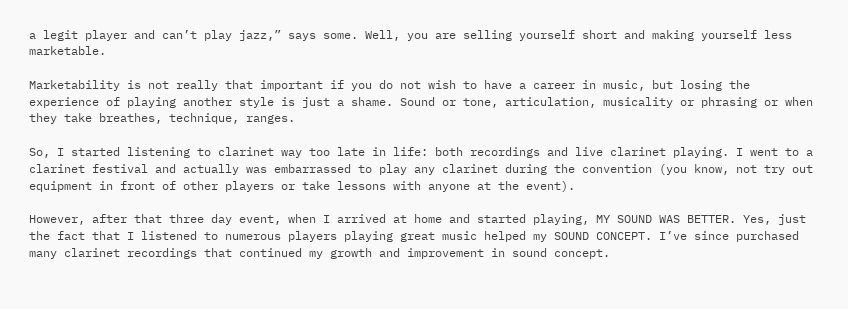a legit player and can’t play jazz,” says some. Well, you are selling yourself short and making yourself less marketable.

Marketability is not really that important if you do not wish to have a career in music, but losing the experience of playing another style is just a shame. Sound or tone, articulation, musicality or phrasing or when they take breathes, technique, ranges.

So, I started listening to clarinet way too late in life: both recordings and live clarinet playing. I went to a clarinet festival and actually was embarrassed to play any clarinet during the convention (you know, not try out equipment in front of other players or take lessons with anyone at the event).

However, after that three day event, when I arrived at home and started playing, MY SOUND WAS BETTER. Yes, just the fact that I listened to numerous players playing great music helped my SOUND CONCEPT. I’ve since purchased many clarinet recordings that continued my growth and improvement in sound concept.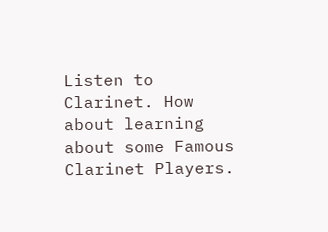Listen to Clarinet. How about learning about some Famous Clarinet Players.